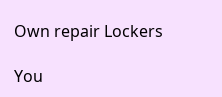Own repair Lockers

You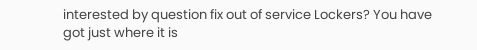interested by question fix out of service Lockers? You have got just where it is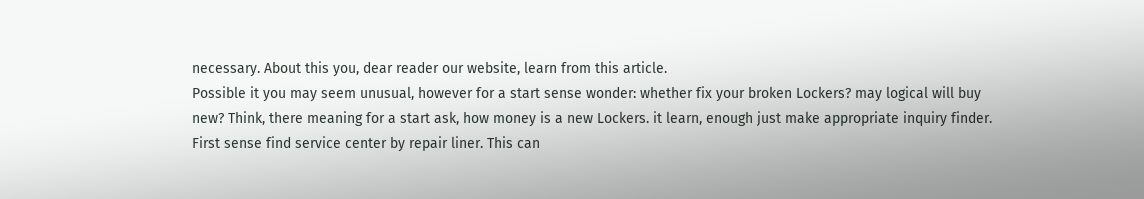necessary. About this you, dear reader our website, learn from this article.
Possible it you may seem unusual, however for a start sense wonder: whether fix your broken Lockers? may logical will buy new? Think, there meaning for a start ask, how money is a new Lockers. it learn, enough just make appropriate inquiry finder.
First sense find service center by repair liner. This can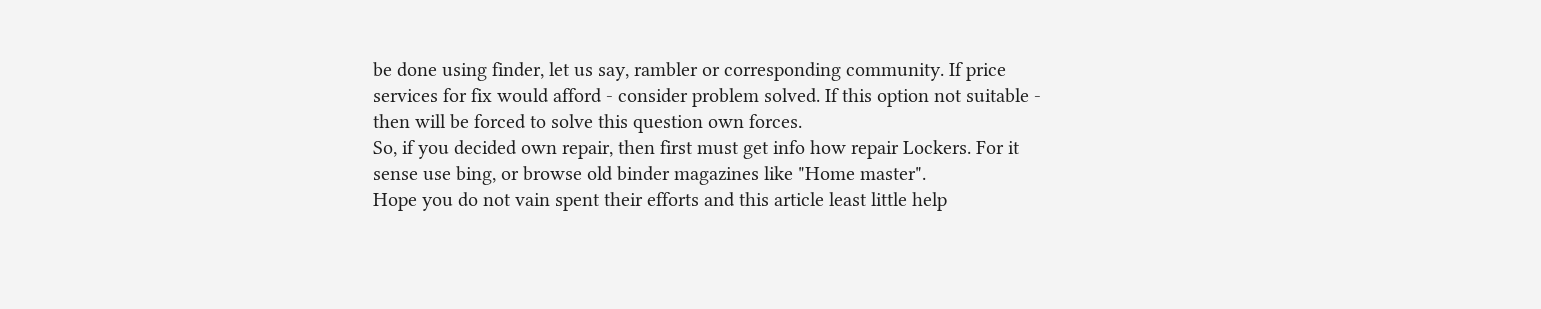be done using finder, let us say, rambler or corresponding community. If price services for fix would afford - consider problem solved. If this option not suitable - then will be forced to solve this question own forces.
So, if you decided own repair, then first must get info how repair Lockers. For it sense use bing, or browse old binder magazines like "Home master".
Hope you do not vain spent their efforts and this article least little help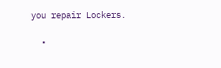you repair Lockers.

  •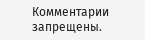Комментарии запрещены.